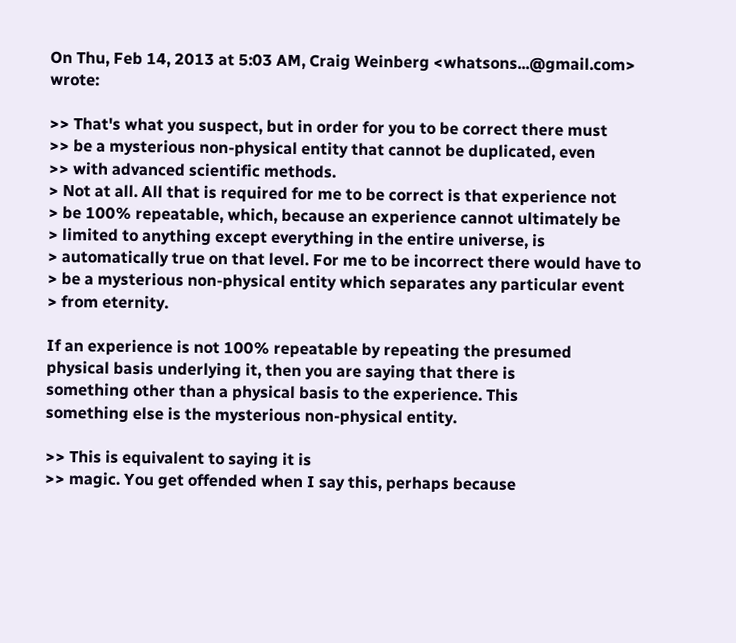On Thu, Feb 14, 2013 at 5:03 AM, Craig Weinberg <whatsons...@gmail.com> wrote:

>> That's what you suspect, but in order for you to be correct there must
>> be a mysterious non-physical entity that cannot be duplicated, even
>> with advanced scientific methods.
> Not at all. All that is required for me to be correct is that experience not
> be 100% repeatable, which, because an experience cannot ultimately be
> limited to anything except everything in the entire universe, is
> automatically true on that level. For me to be incorrect there would have to
> be a mysterious non-physical entity which separates any particular event
> from eternity.

If an experience is not 100% repeatable by repeating the presumed
physical basis underlying it, then you are saying that there is
something other than a physical basis to the experience. This
something else is the mysterious non-physical entity.

>> This is equivalent to saying it is
>> magic. You get offended when I say this, perhaps because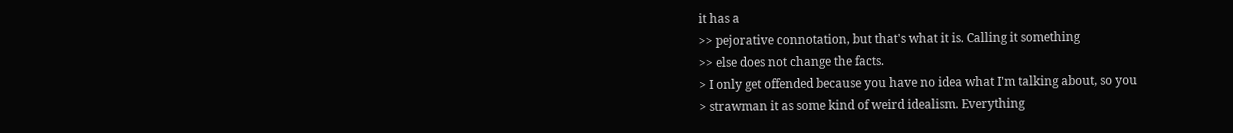it has a
>> pejorative connotation, but that's what it is. Calling it something
>> else does not change the facts.
> I only get offended because you have no idea what I'm talking about, so you
> strawman it as some kind of weird idealism. Everything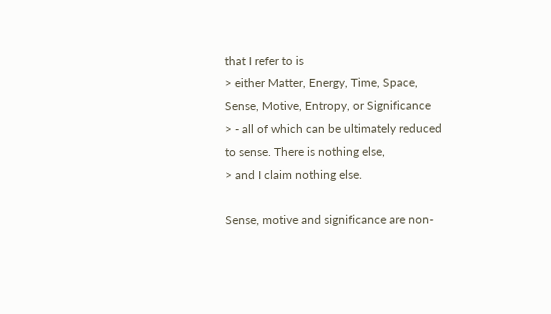that I refer to is
> either Matter, Energy, Time, Space, Sense, Motive, Entropy, or Significance
> - all of which can be ultimately reduced to sense. There is nothing else,
> and I claim nothing else.

Sense, motive and significance are non-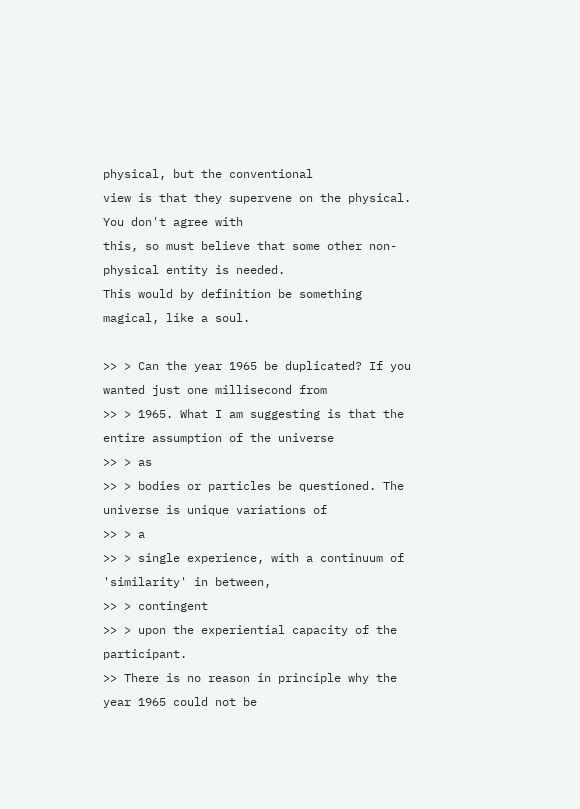physical, but the conventional
view is that they supervene on the physical. You don't agree with
this, so must believe that some other non-physical entity is needed.
This would by definition be something magical, like a soul.

>> > Can the year 1965 be duplicated? If you wanted just one millisecond from
>> > 1965. What I am suggesting is that the entire assumption of the universe
>> > as
>> > bodies or particles be questioned. The universe is unique variations of
>> > a
>> > single experience, with a continuum of 'similarity' in between,
>> > contingent
>> > upon the experiential capacity of the participant.
>> There is no reason in principle why the year 1965 could not be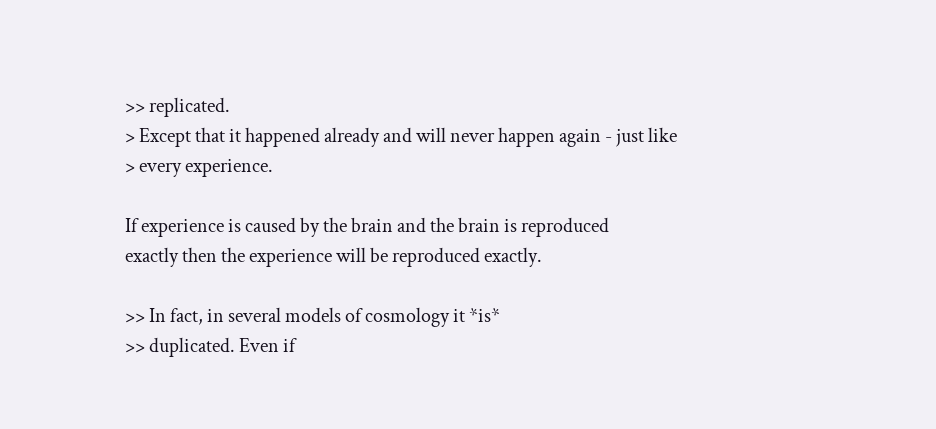>> replicated.
> Except that it happened already and will never happen again - just like
> every experience.

If experience is caused by the brain and the brain is reproduced
exactly then the experience will be reproduced exactly.

>> In fact, in several models of cosmology it *is*
>> duplicated. Even if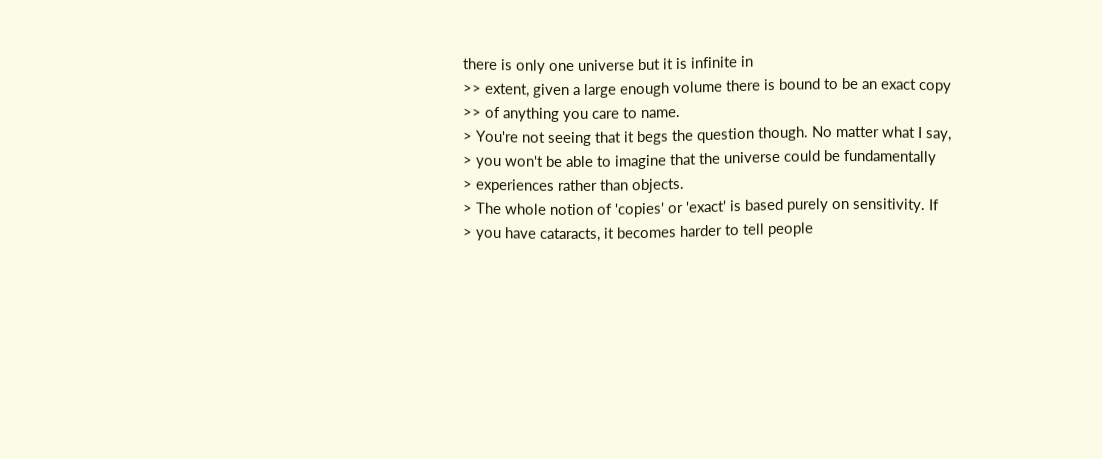there is only one universe but it is infinite in
>> extent, given a large enough volume there is bound to be an exact copy
>> of anything you care to name.
> You're not seeing that it begs the question though. No matter what I say,
> you won't be able to imagine that the universe could be fundamentally
> experiences rather than objects.
> The whole notion of 'copies' or 'exact' is based purely on sensitivity. If
> you have cataracts, it becomes harder to tell people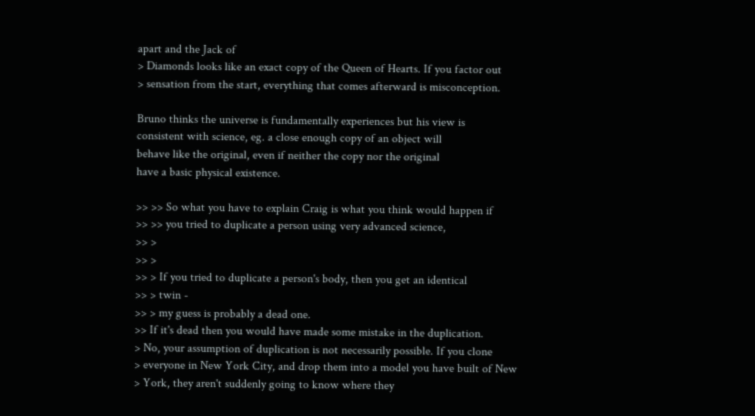apart and the Jack of
> Diamonds looks like an exact copy of the Queen of Hearts. If you factor out
> sensation from the start, everything that comes afterward is misconception.

Bruno thinks the universe is fundamentally experiences but his view is
consistent with science, eg. a close enough copy of an object will
behave like the original, even if neither the copy nor the original
have a basic physical existence.

>> >> So what you have to explain Craig is what you think would happen if
>> >> you tried to duplicate a person using very advanced science,
>> >
>> >
>> > If you tried to duplicate a person's body, then you get an identical
>> > twin -
>> > my guess is probably a dead one.
>> If it's dead then you would have made some mistake in the duplication.
> No, your assumption of duplication is not necessarily possible. If you clone
> everyone in New York City, and drop them into a model you have built of New
> York, they aren't suddenly going to know where they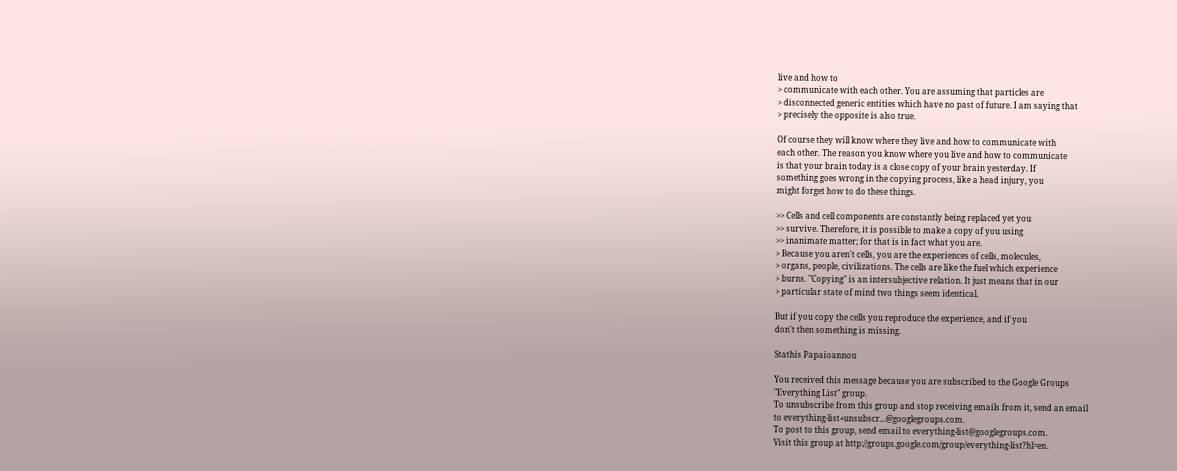live and how to
> communicate with each other. You are assuming that particles are
> disconnected generic entities which have no past of future. I am saying that
> precisely the opposite is also true.

Of course they will know where they live and how to communicate with
each other. The reason you know where you live and how to communicate
is that your brain today is a close copy of your brain yesterday. If
something goes wrong in the copying process, like a head injury, you
might forget how to do these things.

>> Cells and cell components are constantly being replaced yet you
>> survive. Therefore, it is possible to make a copy of you using
>> inanimate matter; for that is in fact what you are.
> Because you aren't cells, you are the experiences of cells, molecules,
> organs, people, civilizations. The cells are like the fuel which experience
> burns. "Copying" is an intersubjective relation. It just means that in our
> particular state of mind two things seem identical.

But if you copy the cells you reproduce the experience, and if you
don't then something is missing.

Stathis Papaioannou

You received this message because you are subscribed to the Google Groups
"Everything List" group.
To unsubscribe from this group and stop receiving emails from it, send an email
to everything-list+unsubscr...@googlegroups.com.
To post to this group, send email to everything-list@googlegroups.com.
Visit this group at http://groups.google.com/group/everything-list?hl=en.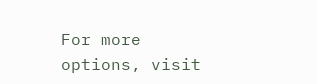For more options, visit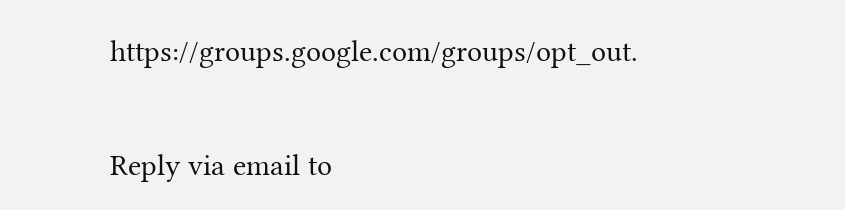https://groups.google.com/groups/opt_out.

Reply via email to